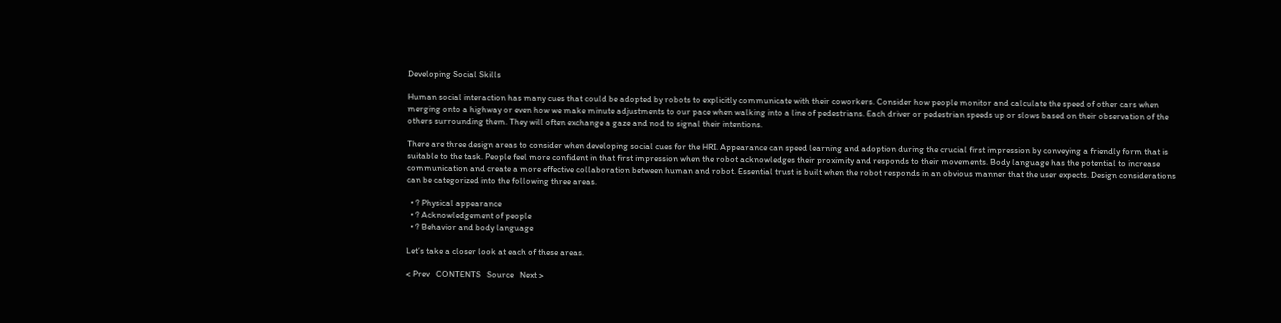Developing Social Skills

Human social interaction has many cues that could be adopted by robots to explicitly communicate with their coworkers. Consider how people monitor and calculate the speed of other cars when merging onto a highway or even how we make minute adjustments to our pace when walking into a line of pedestrians. Each driver or pedestrian speeds up or slows based on their observation of the others surrounding them. They will often exchange a gaze and nod to signal their intentions.

There are three design areas to consider when developing social cues for the HRI. Appearance can speed learning and adoption during the crucial first impression by conveying a friendly form that is suitable to the task. People feel more confident in that first impression when the robot acknowledges their proximity and responds to their movements. Body language has the potential to increase communication and create a more effective collaboration between human and robot. Essential trust is built when the robot responds in an obvious manner that the user expects. Design considerations can be categorized into the following three areas.

  • ? Physical appearance
  • ? Acknowledgement of people
  • ? Behavior and body language

Let’s take a closer look at each of these areas.

< Prev   CONTENTS   Source   Next >